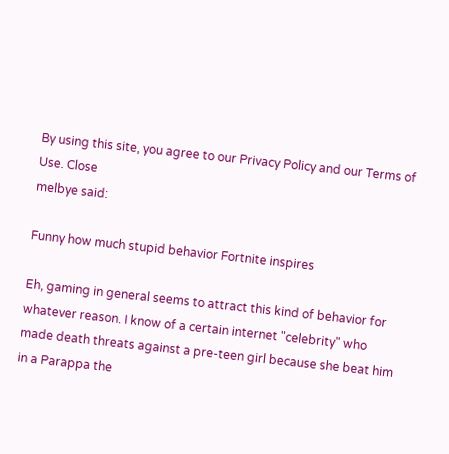By using this site, you agree to our Privacy Policy and our Terms of Use. Close
melbye said:

Funny how much stupid behavior Fortnite inspires

Eh, gaming in general seems to attract this kind of behavior for whatever reason. I know of a certain internet "celebrity" who made death threats against a pre-teen girl because she beat him in a Parappa the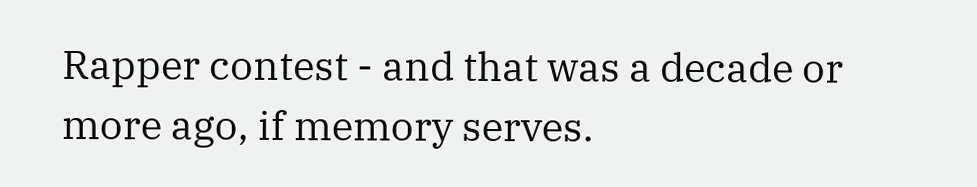Rapper contest - and that was a decade or more ago, if memory serves.